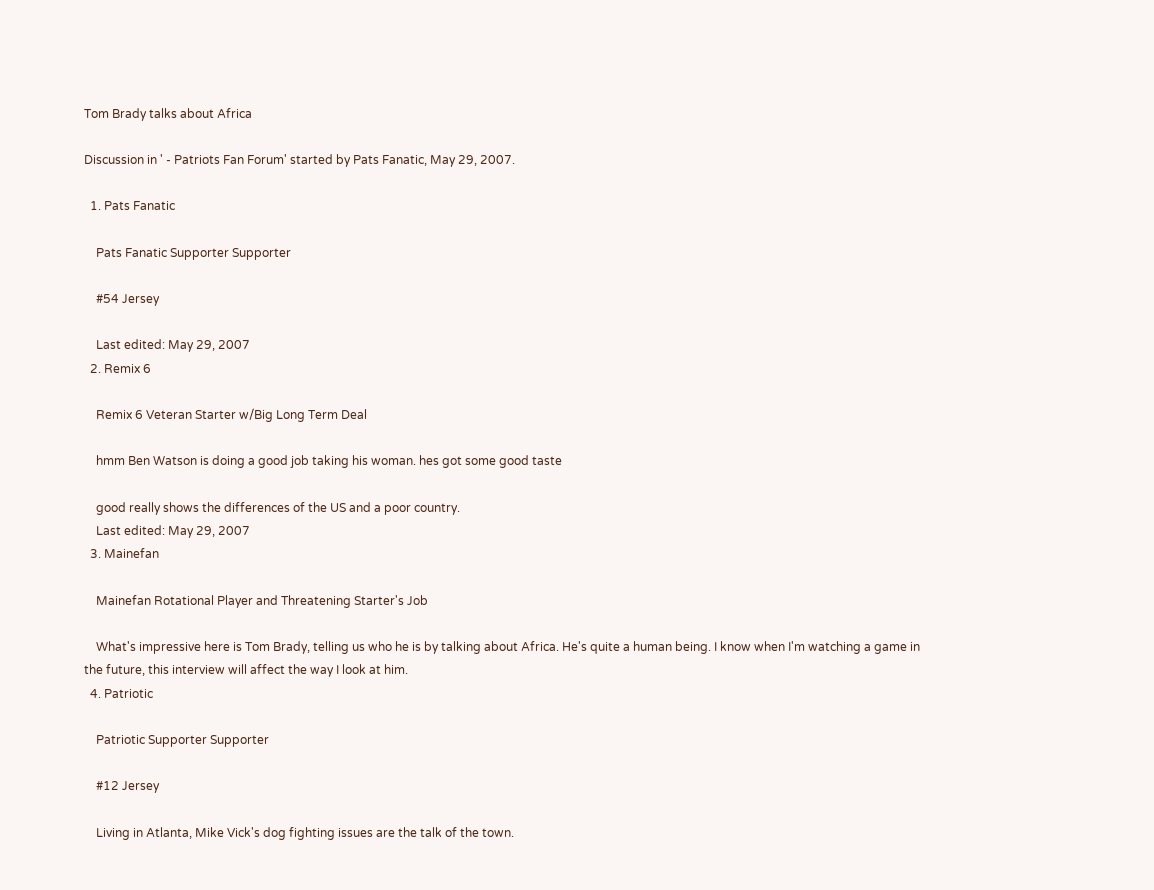Tom Brady talks about Africa

Discussion in ' - Patriots Fan Forum' started by Pats Fanatic, May 29, 2007.

  1. Pats Fanatic

    Pats Fanatic Supporter Supporter

    #54 Jersey

    Last edited: May 29, 2007
  2. Remix 6

    Remix 6 Veteran Starter w/Big Long Term Deal

    hmm Ben Watson is doing a good job taking his woman. hes got some good taste

    good really shows the differences of the US and a poor country.
    Last edited: May 29, 2007
  3. Mainefan

    Mainefan Rotational Player and Threatening Starter's Job

    What's impressive here is Tom Brady, telling us who he is by talking about Africa. He's quite a human being. I know when I'm watching a game in the future, this interview will affect the way I look at him.
  4. Patriotic

    Patriotic Supporter Supporter

    #12 Jersey

    Living in Atlanta, Mike Vick's dog fighting issues are the talk of the town.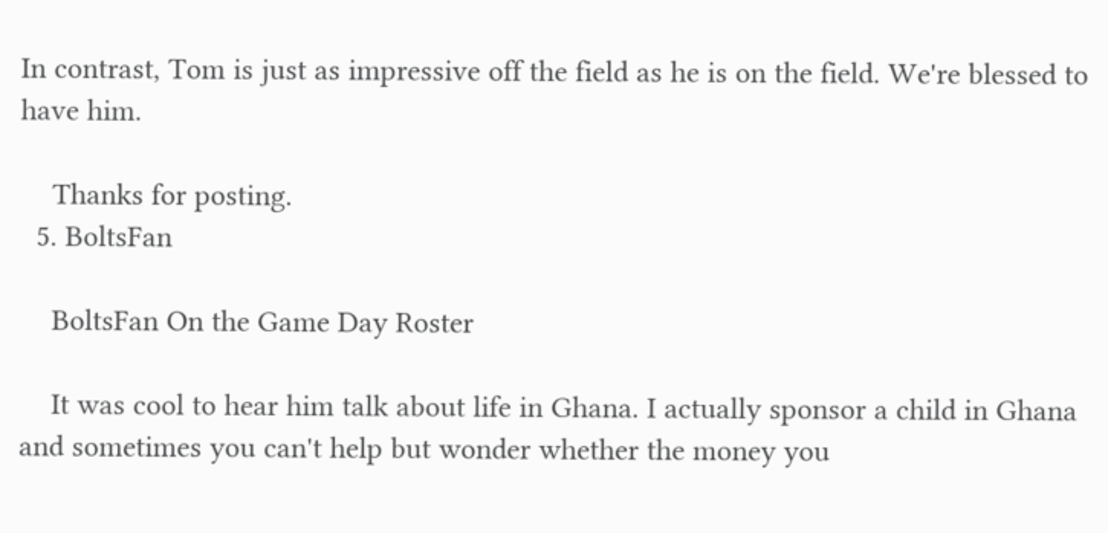In contrast, Tom is just as impressive off the field as he is on the field. We're blessed to have him.

    Thanks for posting.
  5. BoltsFan

    BoltsFan On the Game Day Roster

    It was cool to hear him talk about life in Ghana. I actually sponsor a child in Ghana and sometimes you can't help but wonder whether the money you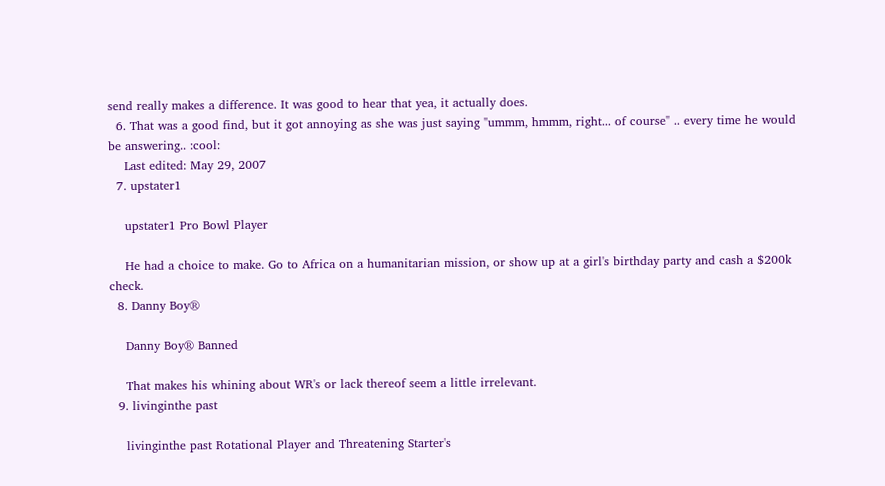send really makes a difference. It was good to hear that yea, it actually does.
  6. That was a good find, but it got annoying as she was just saying "ummm, hmmm, right... of course" .. every time he would be answering.. :cool:
    Last edited: May 29, 2007
  7. upstater1

    upstater1 Pro Bowl Player

    He had a choice to make. Go to Africa on a humanitarian mission, or show up at a girl's birthday party and cash a $200k check.
  8. Danny Boy®

    Danny Boy® Banned

    That makes his whining about WR's or lack thereof seem a little irrelevant.
  9. livinginthe past

    livinginthe past Rotational Player and Threatening Starter's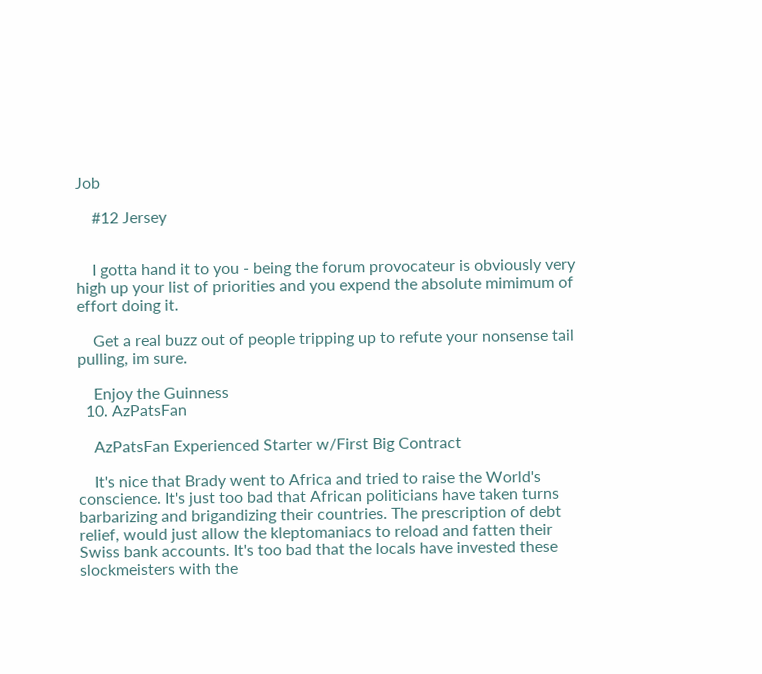Job

    #12 Jersey


    I gotta hand it to you - being the forum provocateur is obviously very high up your list of priorities and you expend the absolute mimimum of effort doing it.

    Get a real buzz out of people tripping up to refute your nonsense tail pulling, im sure.

    Enjoy the Guinness
  10. AzPatsFan

    AzPatsFan Experienced Starter w/First Big Contract

    It's nice that Brady went to Africa and tried to raise the World's conscience. It's just too bad that African politicians have taken turns barbarizing and brigandizing their countries. The prescription of debt relief, would just allow the kleptomaniacs to reload and fatten their Swiss bank accounts. It's too bad that the locals have invested these slockmeisters with the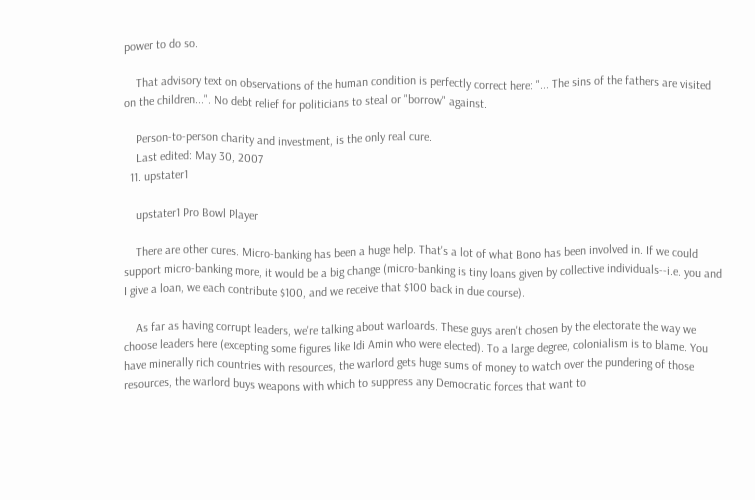power to do so.

    That advisory text on observations of the human condition is perfectly correct here: "... The sins of the fathers are visited on the children...". No debt relief for politicians to steal or "borrow" against.

    Person-to-person charity and investment, is the only real cure.
    Last edited: May 30, 2007
  11. upstater1

    upstater1 Pro Bowl Player

    There are other cures. Micro-banking has been a huge help. That's a lot of what Bono has been involved in. If we could support micro-banking more, it would be a big change (micro-banking is tiny loans given by collective individuals--i.e. you and I give a loan, we each contribute $100, and we receive that $100 back in due course).

    As far as having corrupt leaders, we're talking about warloards. These guys aren't chosen by the electorate the way we choose leaders here (excepting some figures like Idi Amin who were elected). To a large degree, colonialism is to blame. You have minerally rich countries with resources, the warlord gets huge sums of money to watch over the pundering of those resources, the warlord buys weapons with which to suppress any Democratic forces that want to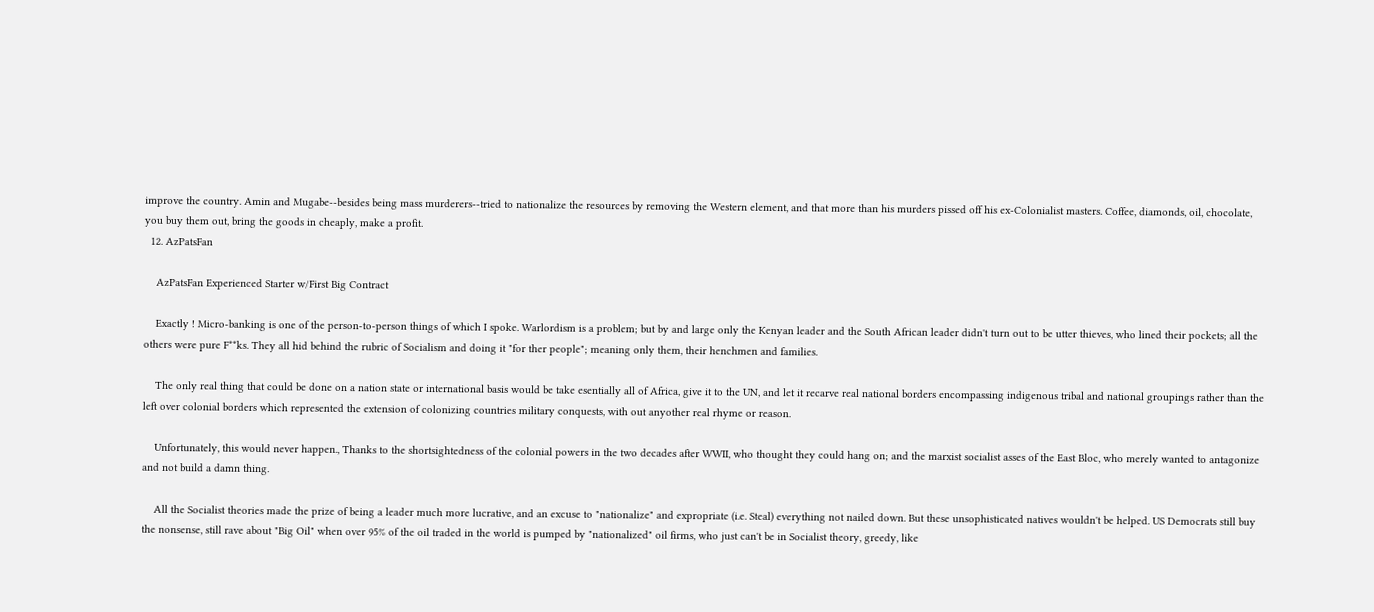improve the country. Amin and Mugabe--besides being mass murderers--tried to nationalize the resources by removing the Western element, and that more than his murders pissed off his ex-Colonialist masters. Coffee, diamonds, oil, chocolate, you buy them out, bring the goods in cheaply, make a profit.
  12. AzPatsFan

    AzPatsFan Experienced Starter w/First Big Contract

    Exactly ! Micro-banking is one of the person-to-person things of which I spoke. Warlordism is a problem; but by and large only the Kenyan leader and the South African leader didn't turn out to be utter thieves, who lined their pockets; all the others were pure F**ks. They all hid behind the rubric of Socialism and doing it "for ther people"; meaning only them, their henchmen and families.

    The only real thing that could be done on a nation state or international basis would be take esentially all of Africa, give it to the UN, and let it recarve real national borders encompassing indigenous tribal and national groupings rather than the left over colonial borders which represented the extension of colonizing countries military conquests, with out anyother real rhyme or reason.

    Unfortunately, this would never happen., Thanks to the shortsightedness of the colonial powers in the two decades after WWII, who thought they could hang on; and the marxist socialist asses of the East Bloc, who merely wanted to antagonize and not build a damn thing.

    All the Socialist theories made the prize of being a leader much more lucrative, and an excuse to "nationalize" and expropriate (i.e. Steal) everything not nailed down. But these unsophisticated natives wouldn't be helped. US Democrats still buy the nonsense, still rave about "Big Oil" when over 95% of the oil traded in the world is pumped by "nationalized" oil firms, who just can't be in Socialist theory, greedy, like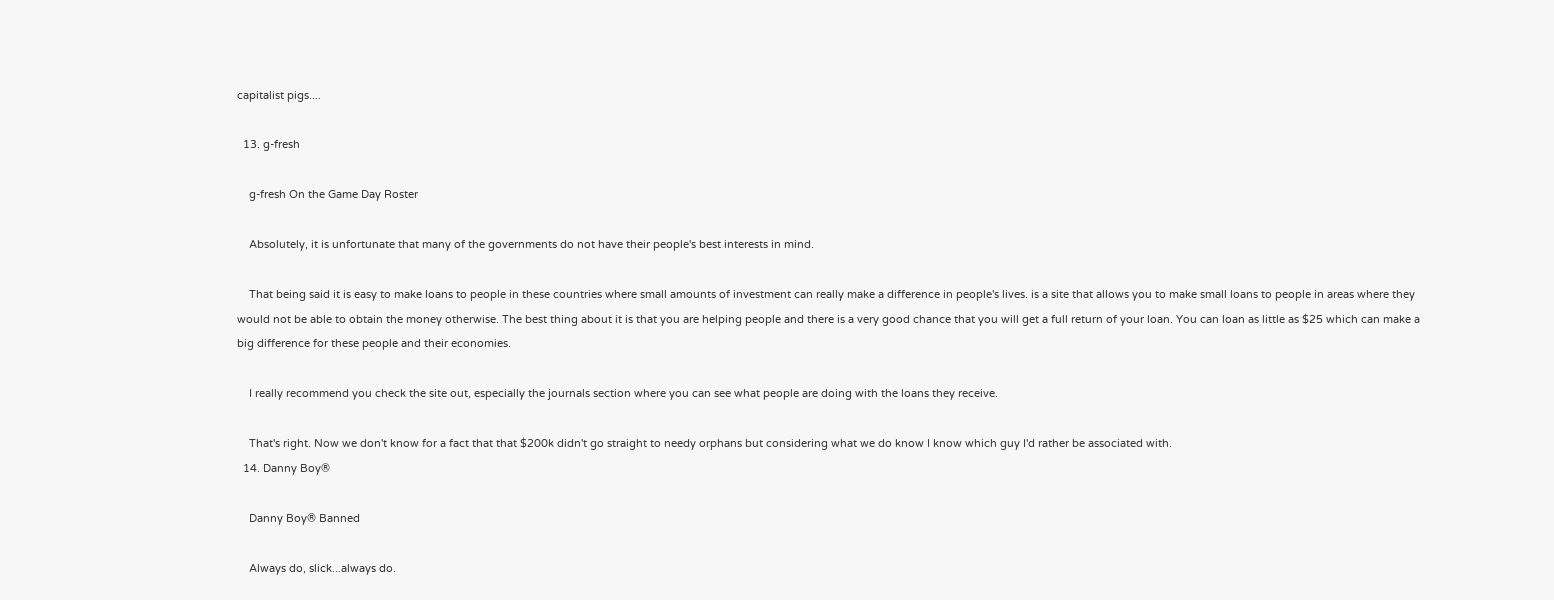capitalist pigs....

  13. g-fresh

    g-fresh On the Game Day Roster

    Absolutely, it is unfortunate that many of the governments do not have their people's best interests in mind.

    That being said it is easy to make loans to people in these countries where small amounts of investment can really make a difference in people's lives. is a site that allows you to make small loans to people in areas where they would not be able to obtain the money otherwise. The best thing about it is that you are helping people and there is a very good chance that you will get a full return of your loan. You can loan as little as $25 which can make a big difference for these people and their economies.

    I really recommend you check the site out, especially the journals section where you can see what people are doing with the loans they receive.

    That's right. Now we don't know for a fact that that $200k didn't go straight to needy orphans but considering what we do know I know which guy I'd rather be associated with.
  14. Danny Boy®

    Danny Boy® Banned

    Always do, slick...always do.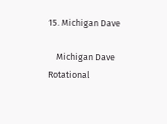15. Michigan Dave

    Michigan Dave Rotational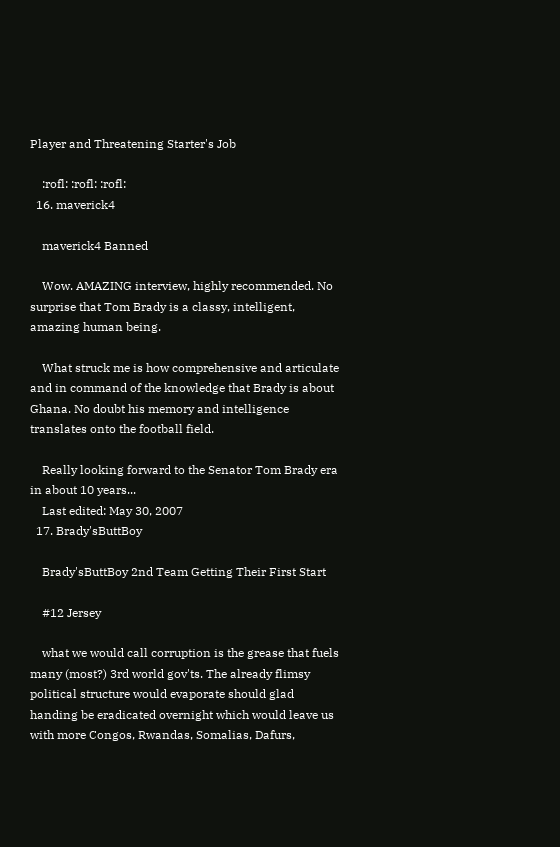Player and Threatening Starter's Job

    :rofl: :rofl: :rofl:
  16. maverick4

    maverick4 Banned

    Wow. AMAZING interview, highly recommended. No surprise that Tom Brady is a classy, intelligent, amazing human being.

    What struck me is how comprehensive and articulate and in command of the knowledge that Brady is about Ghana. No doubt his memory and intelligence translates onto the football field.

    Really looking forward to the Senator Tom Brady era in about 10 years...
    Last edited: May 30, 2007
  17. Brady'sButtBoy

    Brady'sButtBoy 2nd Team Getting Their First Start

    #12 Jersey

    what we would call corruption is the grease that fuels many (most?) 3rd world gov'ts. The already flimsy political structure would evaporate should glad handing be eradicated overnight which would leave us with more Congos, Rwandas, Somalias, Dafurs,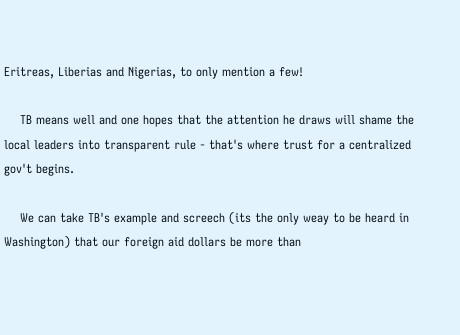Eritreas, Liberias and Nigerias, to only mention a few!

    TB means well and one hopes that the attention he draws will shame the local leaders into transparent rule - that's where trust for a centralized gov't begins.

    We can take TB's example and screech (its the only weay to be heard in Washington) that our foreign aid dollars be more than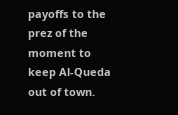payoffs to the prez of the moment to keep Al-Queda out of town.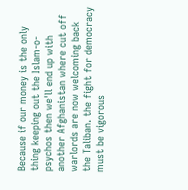Because if our money is the only thing keeping out the Islam-o-psychos then we'll end up with another Afghanistan where cut off warlords are now welcoming back the Taliban. the fight for democracy must be vigorous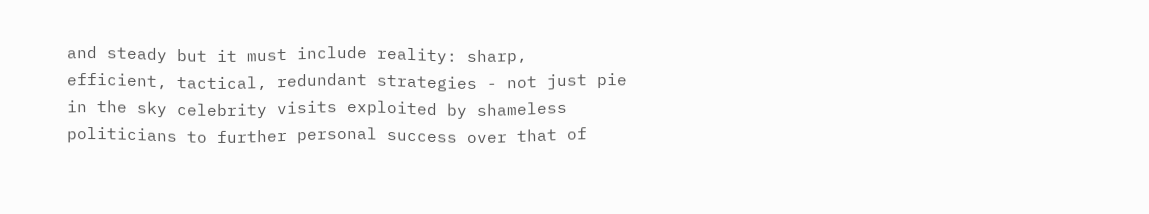and steady but it must include reality: sharp, efficient, tactical, redundant strategies - not just pie in the sky celebrity visits exploited by shameless politicians to further personal success over that of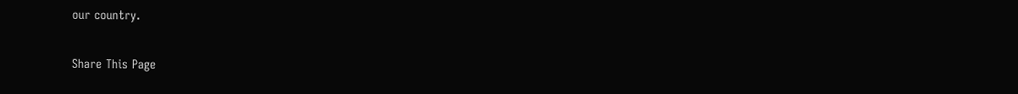our country.

Share This Page